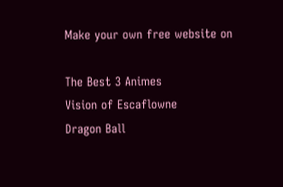Make your own free website on

The Best 3 Animes
Vision of Escaflowne
Dragon Ball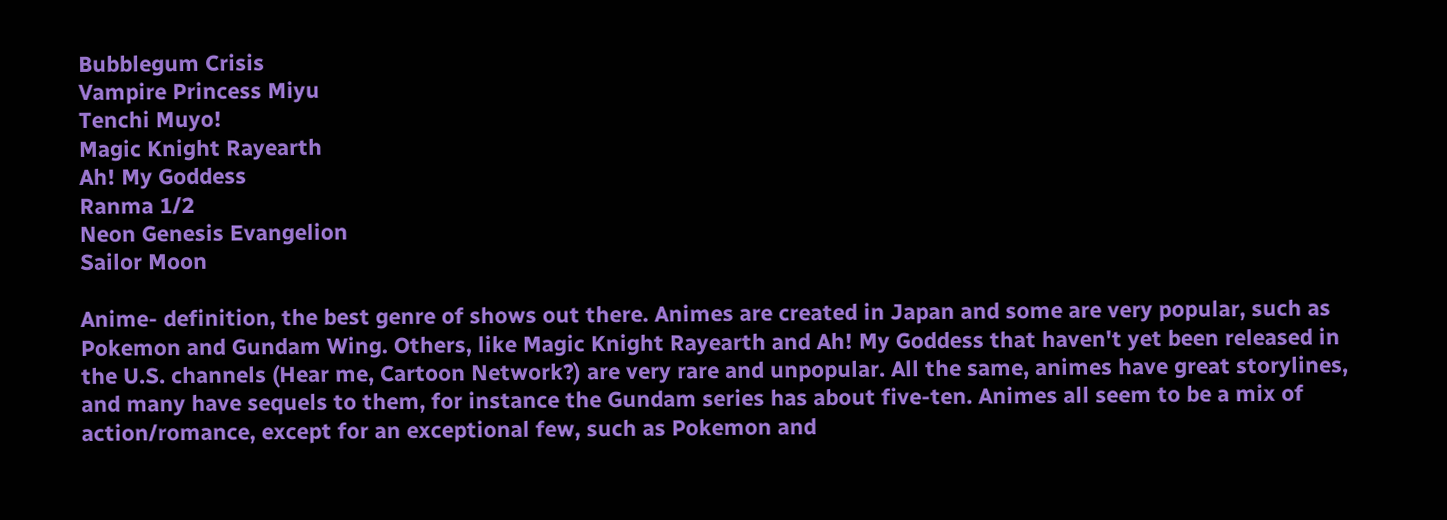Bubblegum Crisis
Vampire Princess Miyu
Tenchi Muyo!
Magic Knight Rayearth
Ah! My Goddess
Ranma 1/2
Neon Genesis Evangelion
Sailor Moon

Anime- definition, the best genre of shows out there. Animes are created in Japan and some are very popular, such as Pokemon and Gundam Wing. Others, like Magic Knight Rayearth and Ah! My Goddess that haven't yet been released in the U.S. channels (Hear me, Cartoon Network?) are very rare and unpopular. All the same, animes have great storylines, and many have sequels to them, for instance the Gundam series has about five-ten. Animes all seem to be a mix of action/romance, except for an exceptional few, such as Pokemon and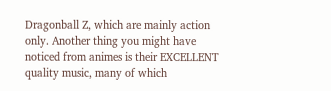Dragonball Z, which are mainly action only. Another thing you might have noticed from animes is their EXCELLENT quality music, many of which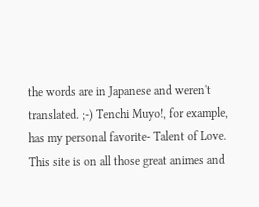the words are in Japanese and weren't translated. ;-) Tenchi Muyo!, for example, has my personal favorite- Talent of Love. This site is on all those great animes and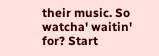their music. So watcha' waitin' for? Start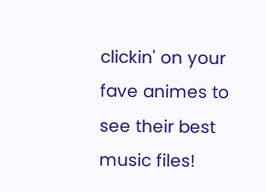clickin' on your fave animes to see their best music files!